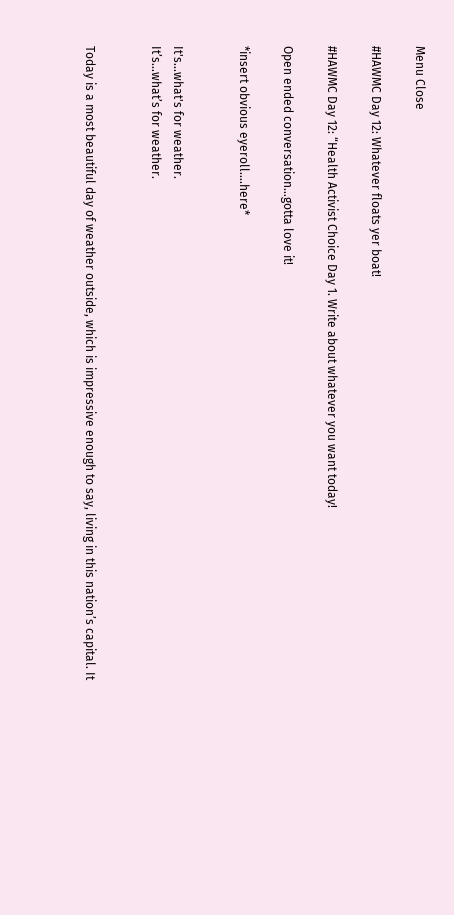Menu Close

#HAWMC Day 12: Whatever floats yer boat!

#HAWMC Day 12: “Health Activist Choice Day 1. Write about whatever you want today!

Open ended conversation…gotta love it!

*insert obvious eyeroll….here*


It's...what's for weather.
It’s…what’s for weather.


Today is a most beautiful day of weather outside, which is impressive enough to say, living in this nation’s capital. It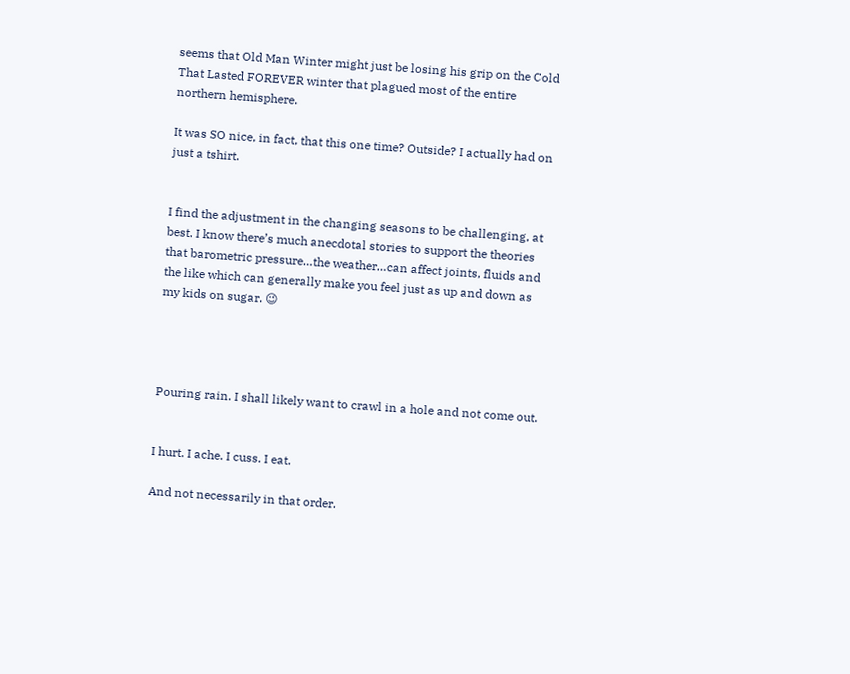seems that Old Man Winter might just be losing his grip on the Cold That Lasted FOREVER winter that plagued most of the entire northern hemisphere.

It was SO nice, in fact, that this one time? Outside? I actually had on just a tshirt.


I find the adjustment in the changing seasons to be challenging, at best. I know there’s much anecdotal stories to support the theories that barometric pressure…the weather…can affect joints, fluids and the like which can generally make you feel just as up and down as my kids on sugar. 😉




Pouring rain. I shall likely want to crawl in a hole and not come out.


I hurt. I ache. I cuss. I eat.

And not necessarily in that order.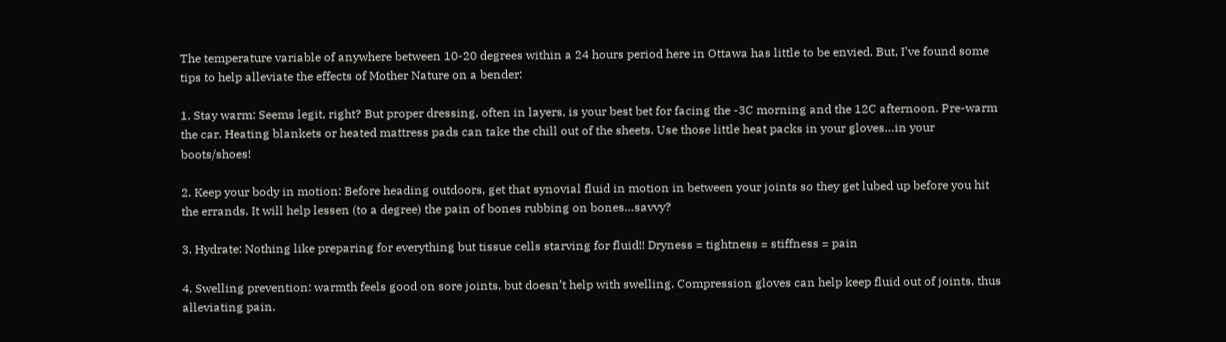The temperature variable of anywhere between 10-20 degrees within a 24 hours period here in Ottawa has little to be envied. But, I’ve found some tips to help alleviate the effects of Mother Nature on a bender:

1. Stay warm: Seems legit, right? But proper dressing, often in layers, is your best bet for facing the -3C morning and the 12C afternoon. Pre-warm the car. Heating blankets or heated mattress pads can take the chill out of the sheets. Use those little heat packs in your gloves…in your boots/shoes!

2. Keep your body in motion: Before heading outdoors, get that synovial fluid in motion in between your joints so they get lubed up before you hit the errands. It will help lessen (to a degree) the pain of bones rubbing on bones…savvy?

3. Hydrate: Nothing like preparing for everything but tissue cells starving for fluid!! Dryness = tightness = stiffness = pain

4. Swelling prevention: warmth feels good on sore joints, but doesn’t help with swelling. Compression gloves can help keep fluid out of joints, thus alleviating pain.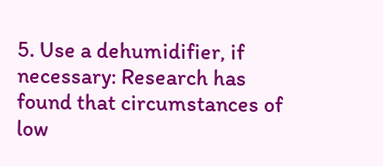5. Use a dehumidifier, if necessary: Research has found that circumstances of low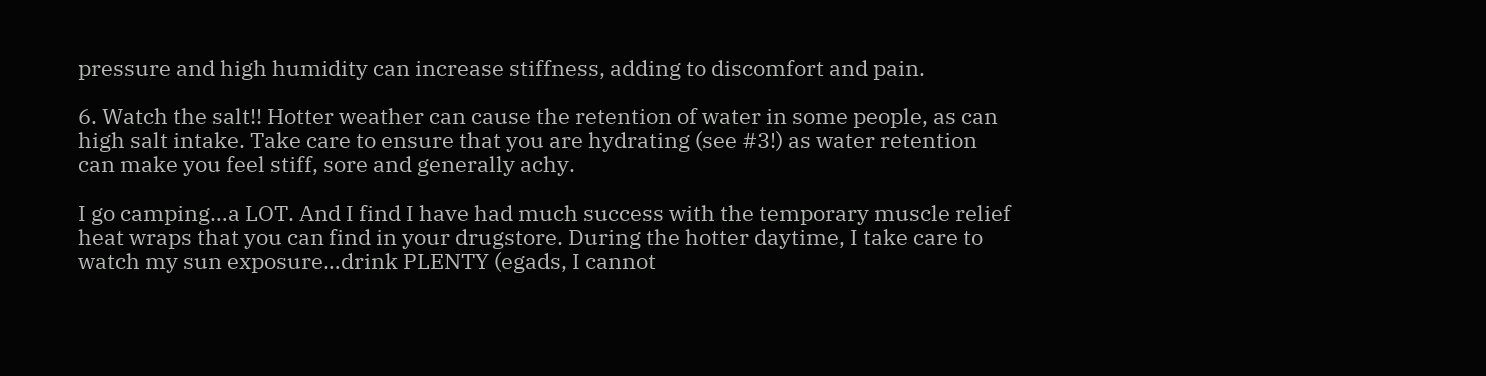pressure and high humidity can increase stiffness, adding to discomfort and pain.

6. Watch the salt!! Hotter weather can cause the retention of water in some people, as can high salt intake. Take care to ensure that you are hydrating (see #3!) as water retention can make you feel stiff, sore and generally achy.

I go camping…a LOT. And I find I have had much success with the temporary muscle relief heat wraps that you can find in your drugstore. During the hotter daytime, I take care to watch my sun exposure…drink PLENTY (egads, I cannot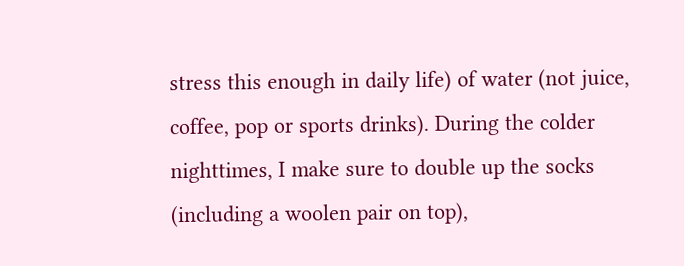stress this enough in daily life) of water (not juice, coffee, pop or sports drinks). During the colder nighttimes, I make sure to double up the socks (including a woolen pair on top),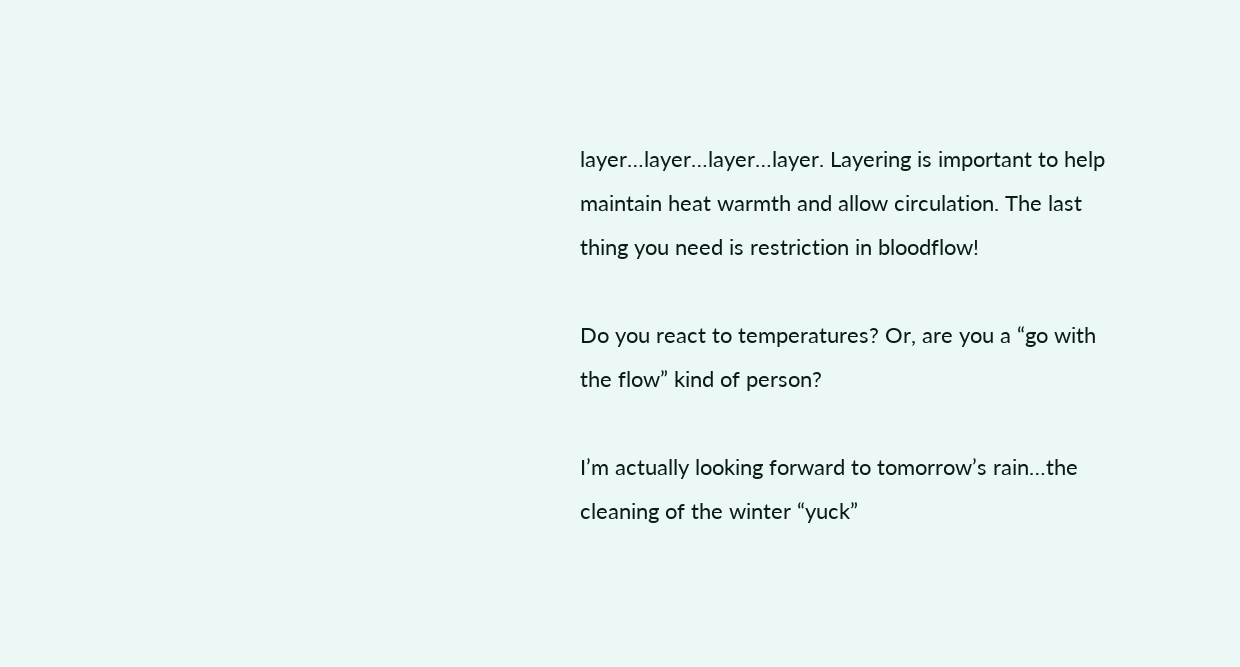layer…layer…layer…layer. Layering is important to help maintain heat warmth and allow circulation. The last thing you need is restriction in bloodflow!

Do you react to temperatures? Or, are you a “go with the flow” kind of person?

I’m actually looking forward to tomorrow’s rain…the cleaning of the winter “yuck”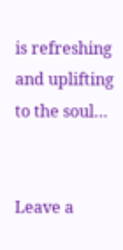is refreshing and uplifting to the soul…


Leave a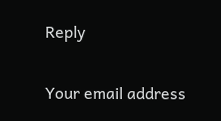Reply

Your email address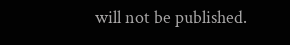will not be published.